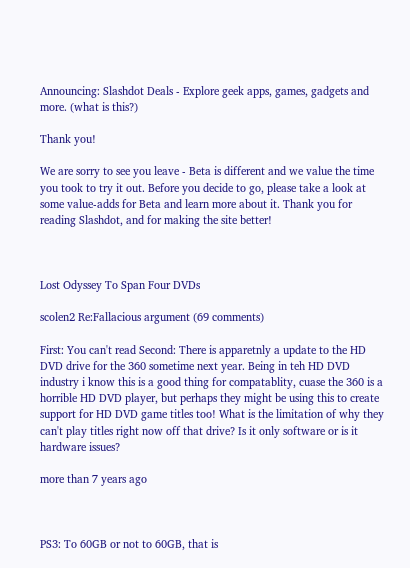Announcing: Slashdot Deals - Explore geek apps, games, gadgets and more. (what is this?)

Thank you!

We are sorry to see you leave - Beta is different and we value the time you took to try it out. Before you decide to go, please take a look at some value-adds for Beta and learn more about it. Thank you for reading Slashdot, and for making the site better!



Lost Odyssey To Span Four DVDs

scolen2 Re:Fallacious argument (69 comments)

First: You can't read Second: There is apparetnly a update to the HD DVD drive for the 360 sometime next year. Being in teh HD DVD industry i know this is a good thing for compatablity, cuase the 360 is a horrible HD DVD player, but perhaps they might be using this to create support for HD DVD game titles too! What is the limitation of why they can't play titles right now off that drive? Is it only software or is it hardware issues?

more than 7 years ago



PS3: To 60GB or not to 60GB, that is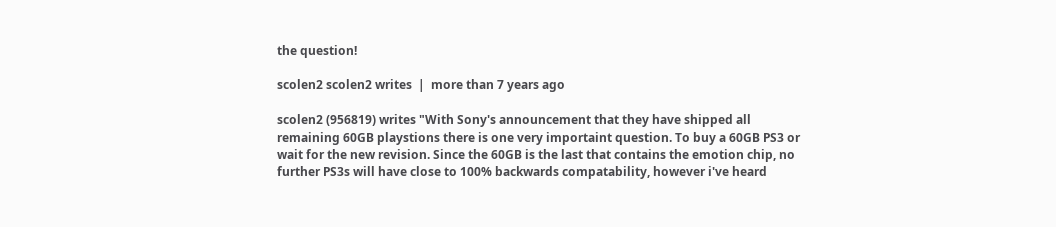the question!

scolen2 scolen2 writes  |  more than 7 years ago

scolen2 (956819) writes "With Sony's announcement that they have shipped all remaining 60GB playstions there is one very importaint question. To buy a 60GB PS3 or wait for the new revision. Since the 60GB is the last that contains the emotion chip, no further PS3s will have close to 100% backwards compatability, however i've heard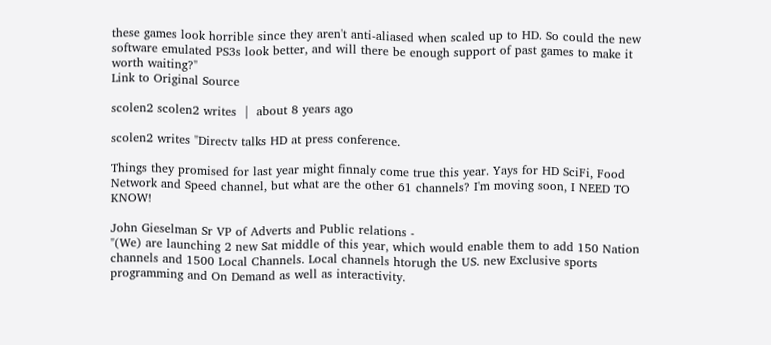these games look horrible since they aren't anti-aliased when scaled up to HD. So could the new software emulated PS3s look better, and will there be enough support of past games to make it worth waiting?"
Link to Original Source

scolen2 scolen2 writes  |  about 8 years ago

scolen2 writes "Directv talks HD at press conference.

Things they promised for last year might finnaly come true this year. Yays for HD SciFi, Food Network and Speed channel, but what are the other 61 channels? I'm moving soon, I NEED TO KNOW!

John Gieselman Sr VP of Adverts and Public relations -
"(We) are launching 2 new Sat middle of this year, which would enable them to add 150 Nation channels and 1500 Local Channels. Local channels htorugh the US. new Exclusive sports programming and On Demand as well as interactivity.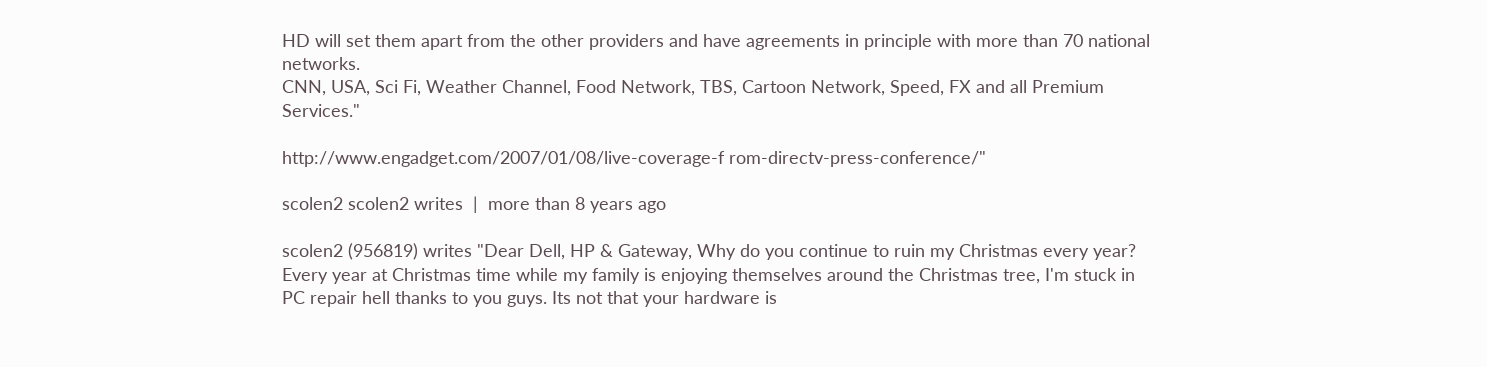HD will set them apart from the other providers and have agreements in principle with more than 70 national networks.
CNN, USA, Sci Fi, Weather Channel, Food Network, TBS, Cartoon Network, Speed, FX and all Premium Services."

http://www.engadget.com/2007/01/08/live-coverage-f rom-directv-press-conference/"

scolen2 scolen2 writes  |  more than 8 years ago

scolen2 (956819) writes "Dear Dell, HP & Gateway, Why do you continue to ruin my Christmas every year? Every year at Christmas time while my family is enjoying themselves around the Christmas tree, I'm stuck in PC repair hell thanks to you guys. Its not that your hardware is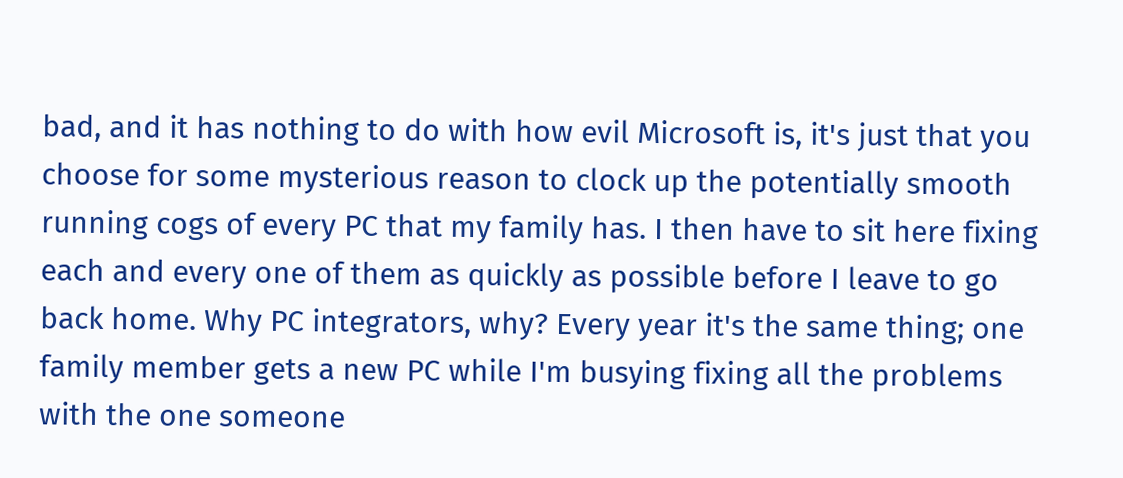bad, and it has nothing to do with how evil Microsoft is, it's just that you choose for some mysterious reason to clock up the potentially smooth running cogs of every PC that my family has. I then have to sit here fixing each and every one of them as quickly as possible before I leave to go back home. Why PC integrators, why? Every year it's the same thing; one family member gets a new PC while I'm busying fixing all the problems with the one someone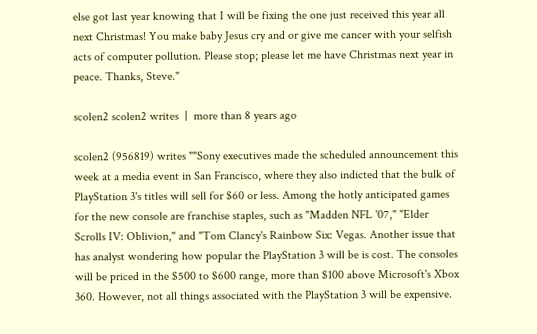else got last year knowing that I will be fixing the one just received this year all next Christmas! You make baby Jesus cry and or give me cancer with your selfish acts of computer pollution. Please stop; please let me have Christmas next year in peace. Thanks, Steve."

scolen2 scolen2 writes  |  more than 8 years ago

scolen2 (956819) writes ""Sony executives made the scheduled announcement this week at a media event in San Francisco, where they also indicted that the bulk of PlayStation 3's titles will sell for $60 or less. Among the hotly anticipated games for the new console are franchise staples, such as "Madden NFL '07," "Elder Scrolls IV: Oblivion," and "Tom Clancy's Rainbow Six: Vegas. Another issue that has analyst wondering how popular the PlayStation 3 will be is cost. The consoles will be priced in the $500 to $600 range, more than $100 above Microsoft's Xbox 360. However, not all things associated with the PlayStation 3 will be expensive.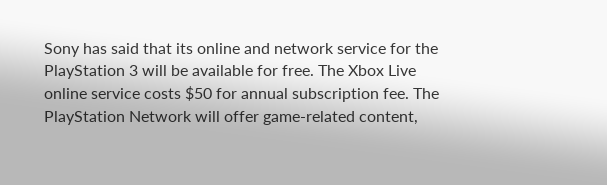Sony has said that its online and network service for the PlayStation 3 will be available for free. The Xbox Live online service costs $50 for annual subscription fee. The PlayStation Network will offer game-related content,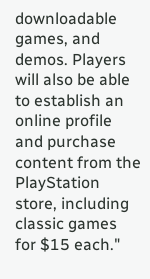downloadable games, and demos. Players will also be able to establish an online profile and purchase content from the PlayStation store, including classic games for $15 each."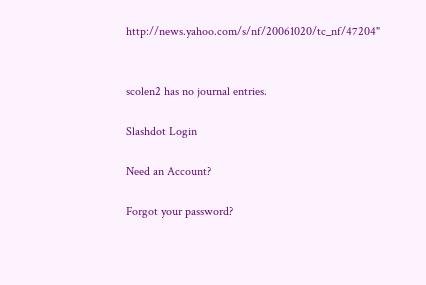http://news.yahoo.com/s/nf/20061020/tc_nf/47204"


scolen2 has no journal entries.

Slashdot Login

Need an Account?

Forgot your password?